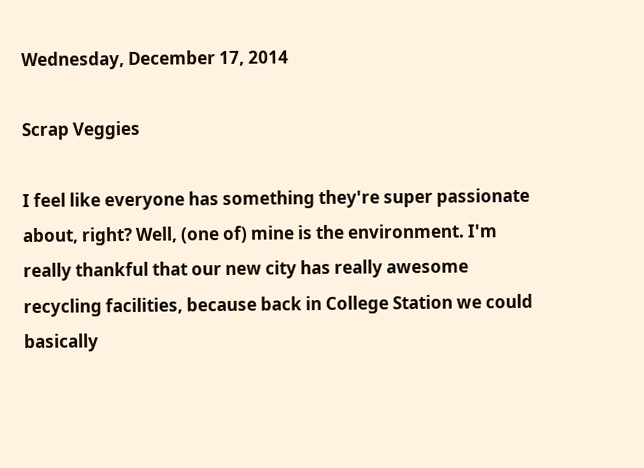Wednesday, December 17, 2014

Scrap Veggies

I feel like everyone has something they're super passionate about, right? Well, (one of) mine is the environment. I'm really thankful that our new city has really awesome recycling facilities, because back in College Station we could basically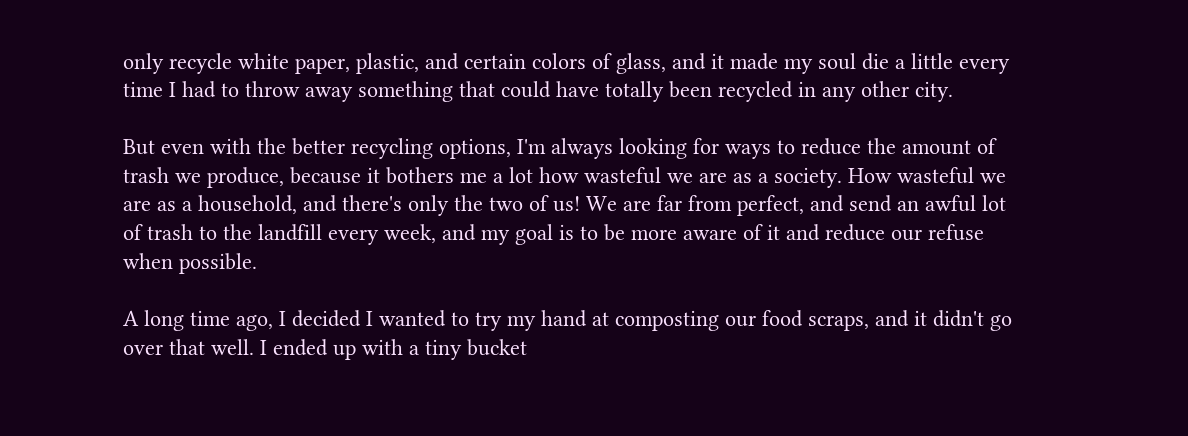only recycle white paper, plastic, and certain colors of glass, and it made my soul die a little every time I had to throw away something that could have totally been recycled in any other city.

But even with the better recycling options, I'm always looking for ways to reduce the amount of trash we produce, because it bothers me a lot how wasteful we are as a society. How wasteful we are as a household, and there's only the two of us! We are far from perfect, and send an awful lot of trash to the landfill every week, and my goal is to be more aware of it and reduce our refuse when possible.

A long time ago, I decided I wanted to try my hand at composting our food scraps, and it didn't go over that well. I ended up with a tiny bucket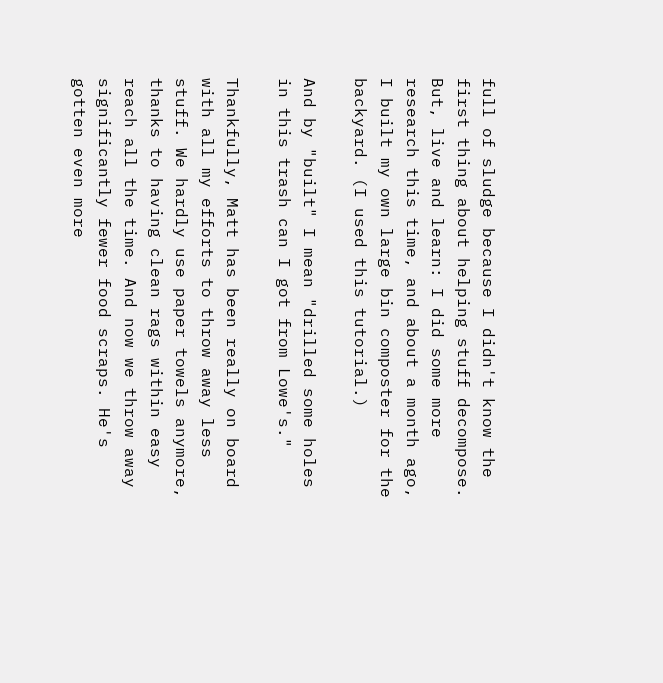full of sludge because I didn't know the first thing about helping stuff decompose. But, live and learn: I did some more research this time, and about a month ago, I built my own large bin composter for the backyard. (I used this tutorial.)

And by "built" I mean "drilled some holes in this trash can I got from Lowe's."

Thankfully, Matt has been really on board with all my efforts to throw away less stuff. We hardly use paper towels anymore, thanks to having clean rags within easy reach all the time. And now we throw away significantly fewer food scraps. He's gotten even more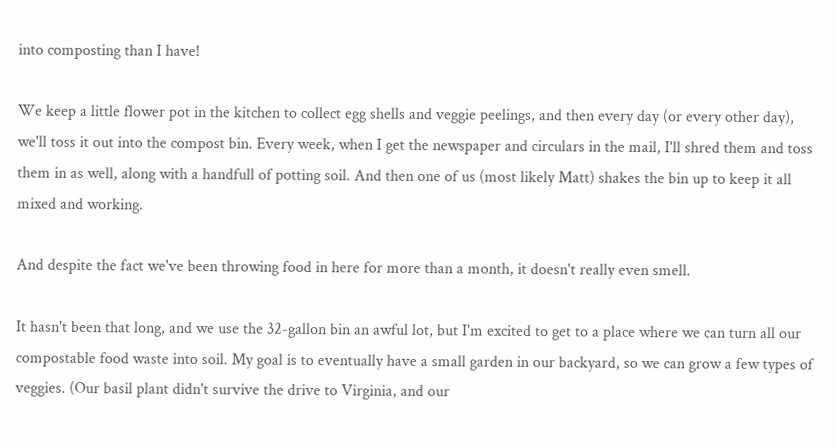into composting than I have!

We keep a little flower pot in the kitchen to collect egg shells and veggie peelings, and then every day (or every other day), we'll toss it out into the compost bin. Every week, when I get the newspaper and circulars in the mail, I'll shred them and toss them in as well, along with a handfull of potting soil. And then one of us (most likely Matt) shakes the bin up to keep it all mixed and working.

And despite the fact we've been throwing food in here for more than a month, it doesn't really even smell.

It hasn't been that long, and we use the 32-gallon bin an awful lot, but I'm excited to get to a place where we can turn all our compostable food waste into soil. My goal is to eventually have a small garden in our backyard, so we can grow a few types of veggies. (Our basil plant didn't survive the drive to Virginia, and our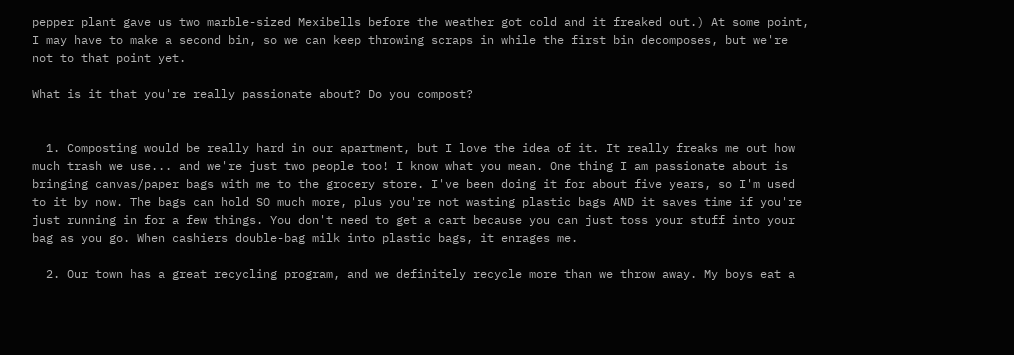pepper plant gave us two marble-sized Mexibells before the weather got cold and it freaked out.) At some point, I may have to make a second bin, so we can keep throwing scraps in while the first bin decomposes, but we're not to that point yet.

What is it that you're really passionate about? Do you compost?


  1. Composting would be really hard in our apartment, but I love the idea of it. It really freaks me out how much trash we use... and we're just two people too! I know what you mean. One thing I am passionate about is bringing canvas/paper bags with me to the grocery store. I've been doing it for about five years, so I'm used to it by now. The bags can hold SO much more, plus you're not wasting plastic bags AND it saves time if you're just running in for a few things. You don't need to get a cart because you can just toss your stuff into your bag as you go. When cashiers double-bag milk into plastic bags, it enrages me.

  2. Our town has a great recycling program, and we definitely recycle more than we throw away. My boys eat a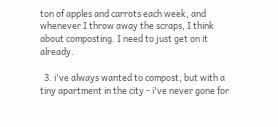ton of apples and carrots each week, and whenever I throw away the scraps, I think about composting. I need to just get on it already.

  3. i've always wanted to compost, but with a tiny apartment in the city - i've never gone for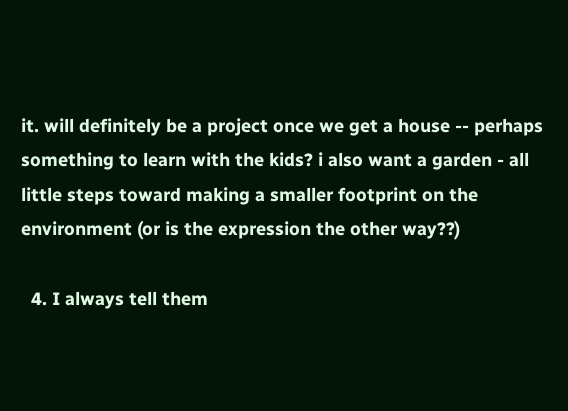it. will definitely be a project once we get a house -- perhaps something to learn with the kids? i also want a garden - all little steps toward making a smaller footprint on the environment (or is the expression the other way??)

  4. I always tell them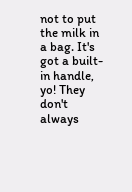not to put the milk in a bag. It's got a built-in handle, yo! They don't always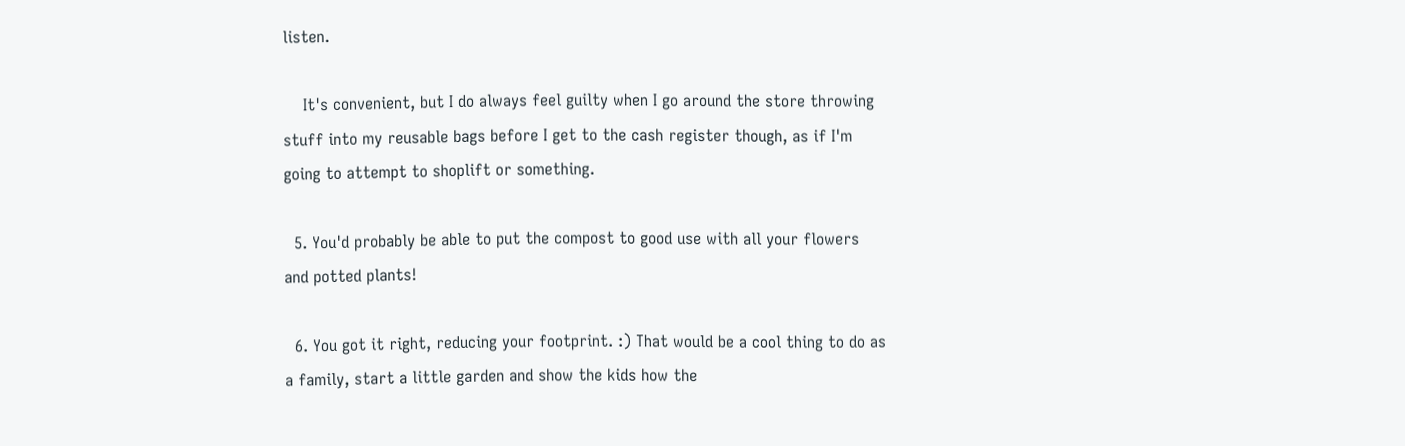listen.

    It's convenient, but I do always feel guilty when I go around the store throwing stuff into my reusable bags before I get to the cash register though, as if I'm going to attempt to shoplift or something.

  5. You'd probably be able to put the compost to good use with all your flowers and potted plants!

  6. You got it right, reducing your footprint. :) That would be a cool thing to do as a family, start a little garden and show the kids how the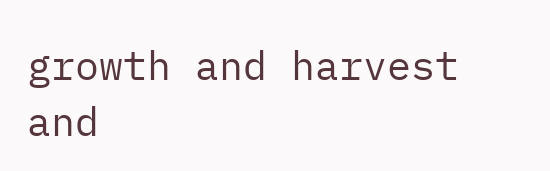growth and harvest and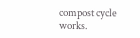compost cycle works.